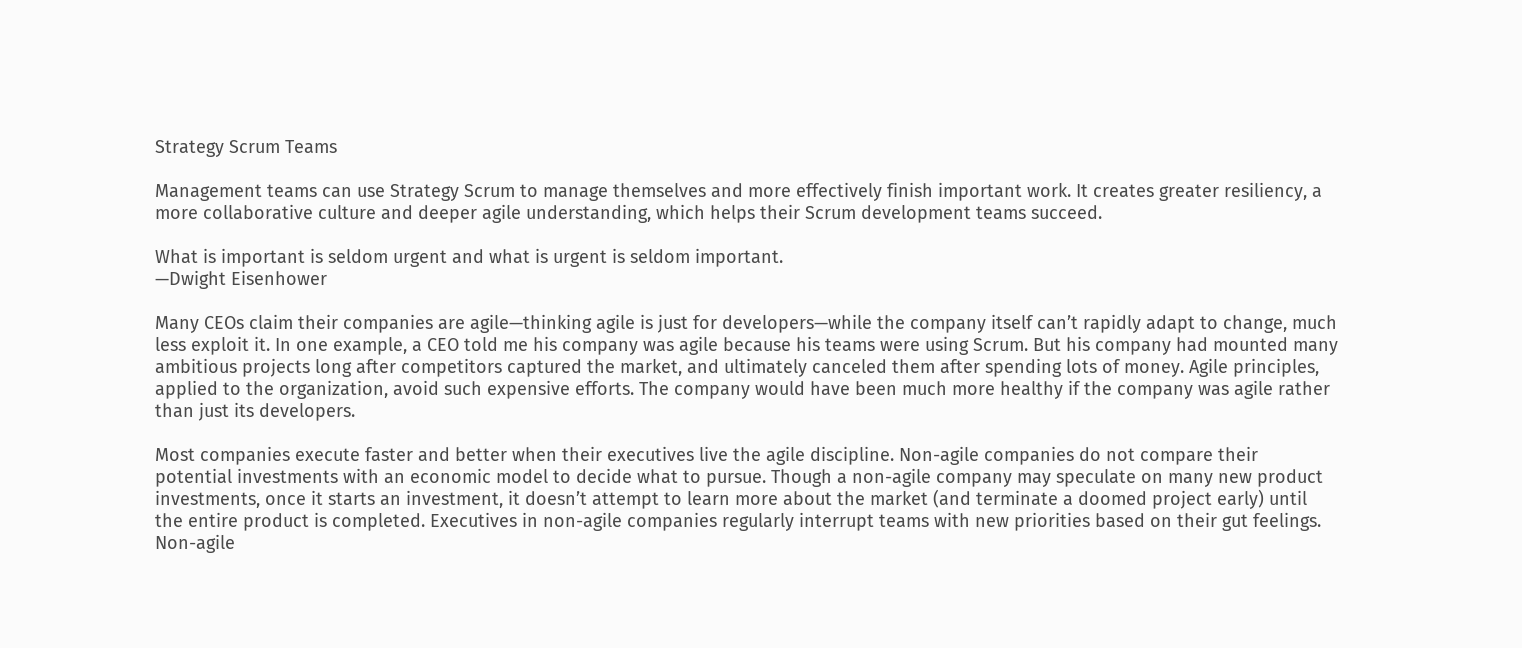Strategy Scrum Teams

Management teams can use Strategy Scrum to manage themselves and more effectively finish important work. It creates greater resiliency, a more collaborative culture and deeper agile understanding, which helps their Scrum development teams succeed.

What is important is seldom urgent and what is urgent is seldom important.
—Dwight Eisenhower

Many CEOs claim their companies are agile—thinking agile is just for developers—while the company itself can’t rapidly adapt to change, much less exploit it. In one example, a CEO told me his company was agile because his teams were using Scrum. But his company had mounted many ambitious projects long after competitors captured the market, and ultimately canceled them after spending lots of money. Agile principles, applied to the organization, avoid such expensive efforts. The company would have been much more healthy if the company was agile rather than just its developers.

Most companies execute faster and better when their executives live the agile discipline. Non-agile companies do not compare their potential investments with an economic model to decide what to pursue. Though a non-agile company may speculate on many new product investments, once it starts an investment, it doesn’t attempt to learn more about the market (and terminate a doomed project early) until the entire product is completed. Executives in non-agile companies regularly interrupt teams with new priorities based on their gut feelings. Non-agile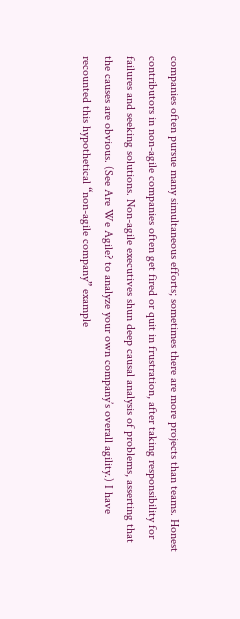companies often pursue many simultaneous efforts; sometimes there are more projects than teams. Honest contributors in non-agile companies often get fired or quit in frustration, after taking responsibility for failures and seeking solutions. Non-agile executives shun deep causal analysis of problems, asserting that the causes are obvious. (See Are We Agile? to analyze your own company’s overall agility.) I have recounted this hypothetical “non-agile company” example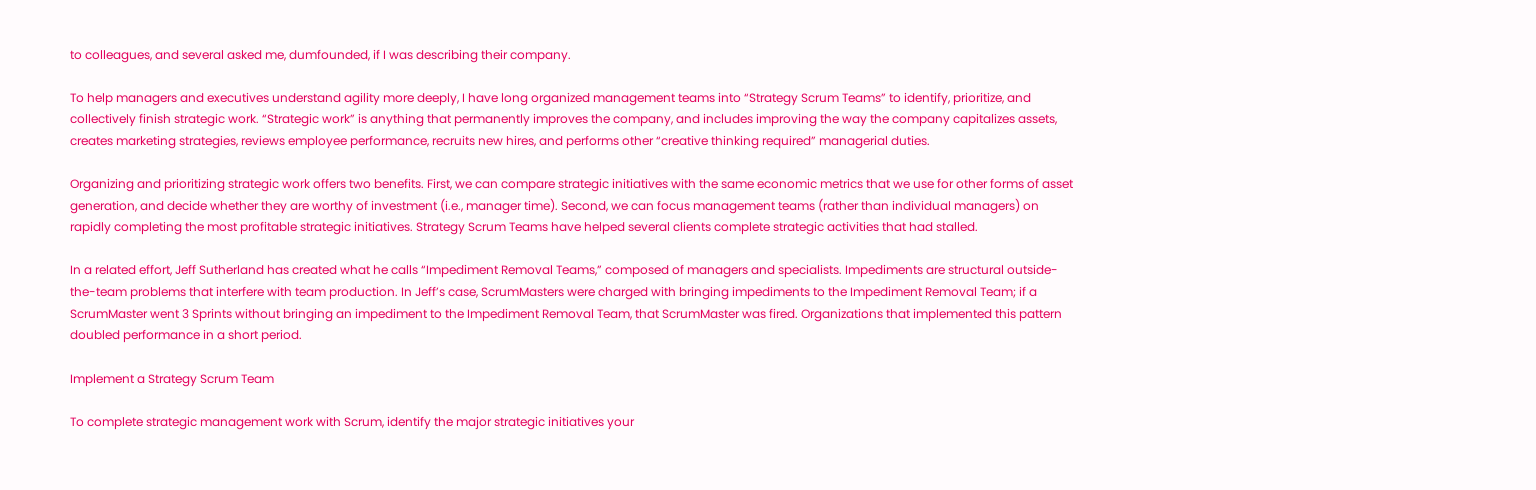to colleagues, and several asked me, dumfounded, if I was describing their company.

To help managers and executives understand agility more deeply, I have long organized management teams into “Strategy Scrum Teams” to identify, prioritize, and collectively finish strategic work. “Strategic work” is anything that permanently improves the company, and includes improving the way the company capitalizes assets, creates marketing strategies, reviews employee performance, recruits new hires, and performs other “creative thinking required” managerial duties.

Organizing and prioritizing strategic work offers two benefits. First, we can compare strategic initiatives with the same economic metrics that we use for other forms of asset generation, and decide whether they are worthy of investment (i.e., manager time). Second, we can focus management teams (rather than individual managers) on rapidly completing the most profitable strategic initiatives. Strategy Scrum Teams have helped several clients complete strategic activities that had stalled.

In a related effort, Jeff Sutherland has created what he calls “Impediment Removal Teams,” composed of managers and specialists. Impediments are structural outside-the-team problems that interfere with team production. In Jeff’s case, ScrumMasters were charged with bringing impediments to the Impediment Removal Team; if a ScrumMaster went 3 Sprints without bringing an impediment to the Impediment Removal Team, that ScrumMaster was fired. Organizations that implemented this pattern doubled performance in a short period.

Implement a Strategy Scrum Team

To complete strategic management work with Scrum, identify the major strategic initiatives your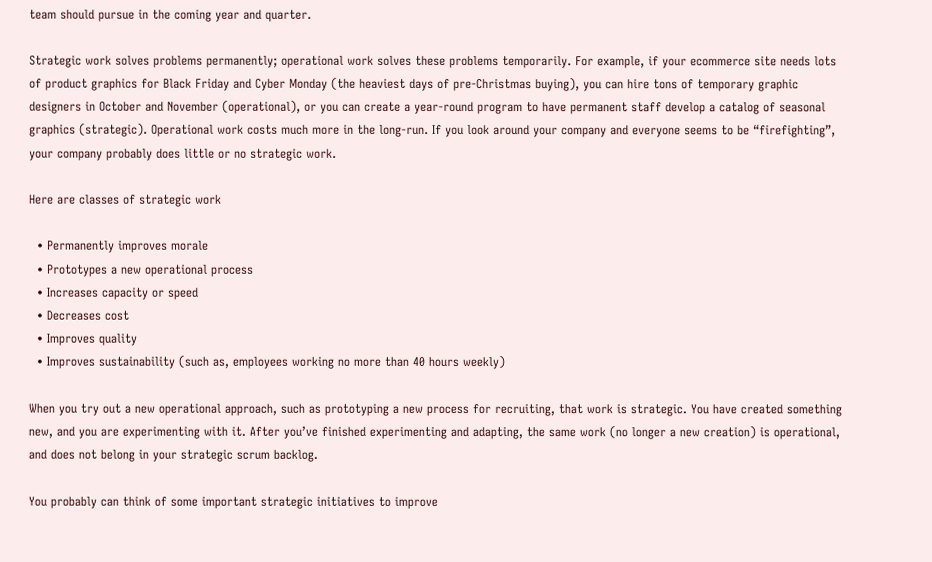team should pursue in the coming year and quarter.

Strategic work solves problems permanently; operational work solves these problems temporarily. For example, if your ecommerce site needs lots of product graphics for Black Friday and Cyber Monday (the heaviest days of pre-Christmas buying), you can hire tons of temporary graphic designers in October and November (operational), or you can create a year-round program to have permanent staff develop a catalog of seasonal graphics (strategic). Operational work costs much more in the long-run. If you look around your company and everyone seems to be “firefighting”, your company probably does little or no strategic work.

Here are classes of strategic work

  • Permanently improves morale
  • Prototypes a new operational process
  • Increases capacity or speed
  • Decreases cost
  • Improves quality
  • Improves sustainability (such as, employees working no more than 40 hours weekly)

When you try out a new operational approach, such as prototyping a new process for recruiting, that work is strategic. You have created something new, and you are experimenting with it. After you’ve finished experimenting and adapting, the same work (no longer a new creation) is operational, and does not belong in your strategic scrum backlog.

You probably can think of some important strategic initiatives to improve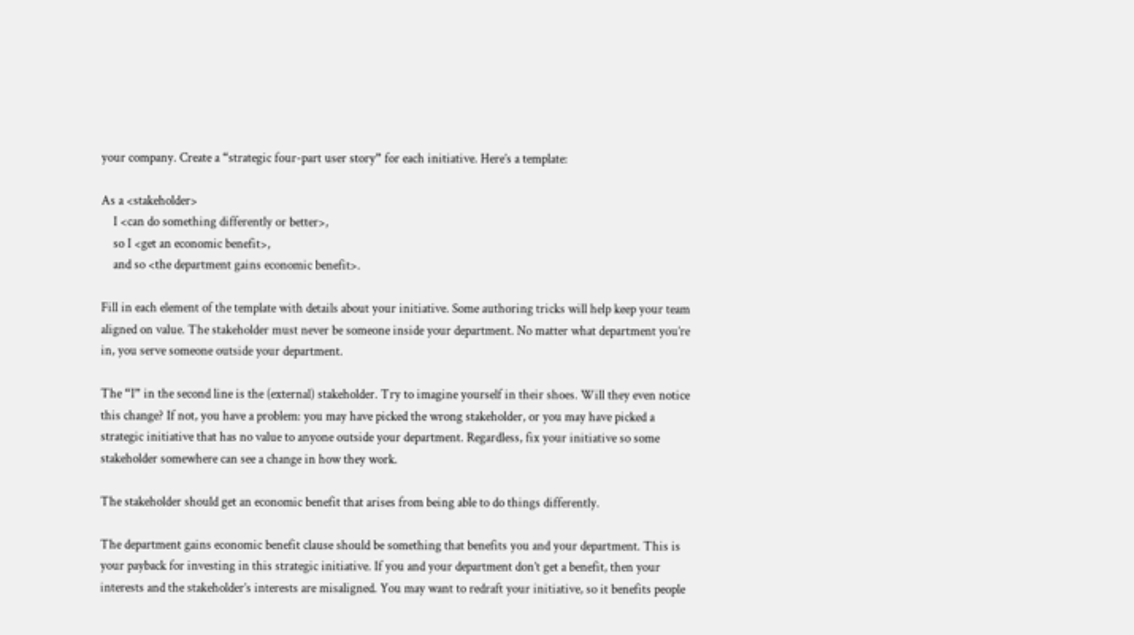your company. Create a “strategic four-part user story” for each initiative. Here’s a template:

As a <stakeholder>
    I <can do something differently or better>,
    so I <get an economic benefit>,
    and so <the department gains economic benefit>.

Fill in each element of the template with details about your initiative. Some authoring tricks will help keep your team aligned on value. The stakeholder must never be someone inside your department. No matter what department you’re in, you serve someone outside your department.

The “I” in the second line is the (external) stakeholder. Try to imagine yourself in their shoes. Will they even notice this change? If not, you have a problem: you may have picked the wrong stakeholder, or you may have picked a strategic initiative that has no value to anyone outside your department. Regardless, fix your initiative so some stakeholder somewhere can see a change in how they work.

The stakeholder should get an economic benefit that arises from being able to do things differently.

The department gains economic benefit clause should be something that benefits you and your department. This is your payback for investing in this strategic initiative. If you and your department don’t get a benefit, then your interests and the stakeholder’s interests are misaligned. You may want to redraft your initiative, so it benefits people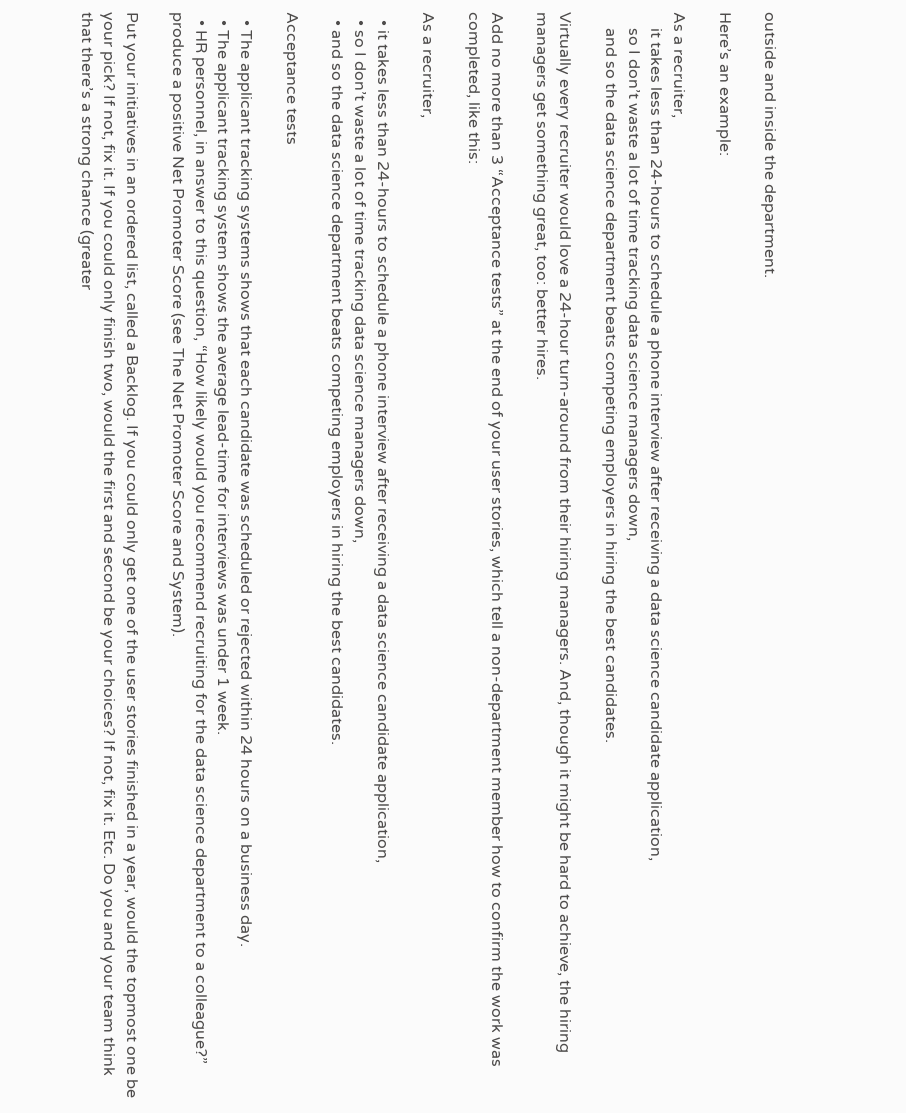outside and inside the department.

Here’s an example:

As a recruiter,
    it takes less than 24-hours to schedule a phone interview after receiving a data science candidate application,
    so I don’t waste a lot of time tracking data science managers down,
    and so the data science department beats competing employers in hiring the best candidates.

Virtually every recruiter would love a 24-hour turn-around from their hiring managers. And, though it might be hard to achieve, the hiring managers get something great, too: better hires.

Add no more than 3 “Acceptance tests” at the end of your user stories, which tell a non-department member how to confirm the work was completed, like this:

As a recruiter,

  • it takes less than 24-hours to schedule a phone interview after receiving a data science candidate application,
  • so I don’t waste a lot of time tracking data science managers down,
  • and so the data science department beats competing employers in hiring the best candidates.

Acceptance tests

  • The applicant tracking systems shows that each candidate was scheduled or rejected within 24 hours on a business day.
  • The applicant tracking system shows the average lead-time for interviews was under 1 week.
  • HR personnel, in answer to this question, “How likely would you recommend recruiting for the data science department to a colleague?” produce a positive Net Promoter Score (see The Net Promoter Score and System).

Put your initiatives in an ordered list, called a Backlog. If you could only get one of the user stories finished in a year, would the topmost one be your pick? If not, fix it. If you could only finish two, would the first and second be your choices? If not, fix it. Etc. Do you and your team think that there’s a strong chance (greater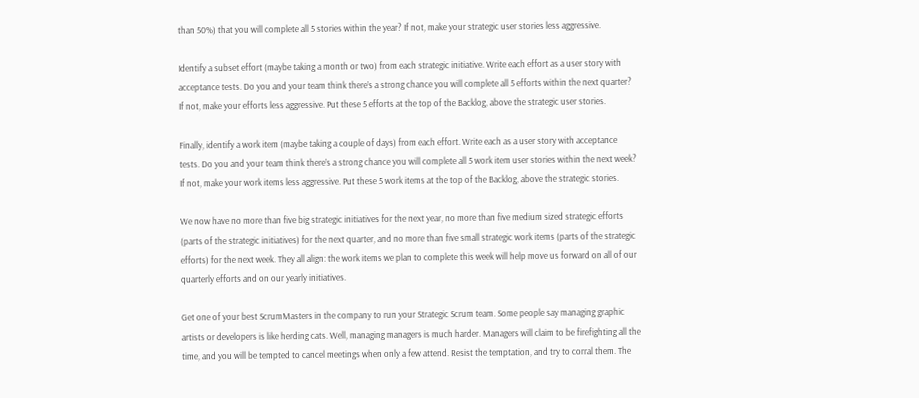than 50%) that you will complete all 5 stories within the year? If not, make your strategic user stories less aggressive.

Identify a subset effort (maybe taking a month or two) from each strategic initiative. Write each effort as a user story with acceptance tests. Do you and your team think there’s a strong chance you will complete all 5 efforts within the next quarter? If not, make your efforts less aggressive. Put these 5 efforts at the top of the Backlog, above the strategic user stories.

Finally, identify a work item (maybe taking a couple of days) from each effort. Write each as a user story with acceptance tests. Do you and your team think there’s a strong chance you will complete all 5 work item user stories within the next week? If not, make your work items less aggressive. Put these 5 work items at the top of the Backlog, above the strategic stories.

We now have no more than five big strategic initiatives for the next year, no more than five medium sized strategic efforts (parts of the strategic initiatives) for the next quarter, and no more than five small strategic work items (parts of the strategic efforts) for the next week. They all align: the work items we plan to complete this week will help move us forward on all of our quarterly efforts and on our yearly initiatives.

Get one of your best ScrumMasters in the company to run your Strategic Scrum team. Some people say managing graphic artists or developers is like herding cats. Well, managing managers is much harder. Managers will claim to be firefighting all the time, and you will be tempted to cancel meetings when only a few attend. Resist the temptation, and try to corral them. The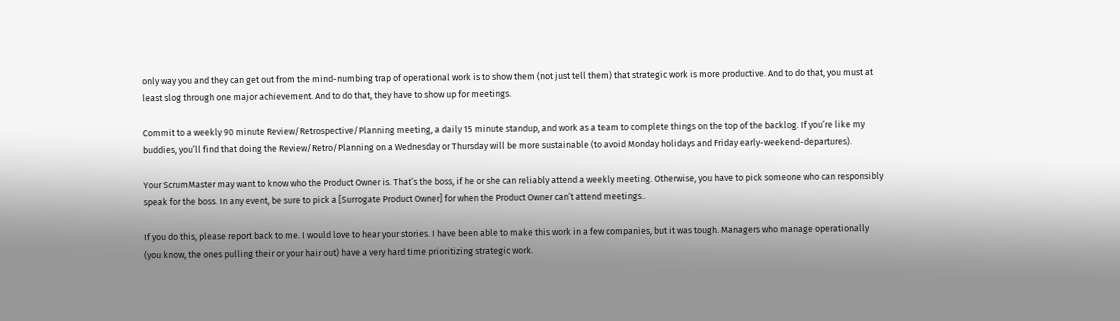only way you and they can get out from the mind-numbing trap of operational work is to show them (not just tell them) that strategic work is more productive. And to do that, you must at least slog through one major achievement. And to do that, they have to show up for meetings.

Commit to a weekly 90 minute Review/Retrospective/Planning meeting, a daily 15 minute standup, and work as a team to complete things on the top of the backlog. If you’re like my buddies, you’ll find that doing the Review/Retro/Planning on a Wednesday or Thursday will be more sustainable (to avoid Monday holidays and Friday early-weekend-departures).

Your ScrumMaster may want to know who the Product Owner is. That’s the boss, if he or she can reliably attend a weekly meeting. Otherwise, you have to pick someone who can responsibly speak for the boss. In any event, be sure to pick a [Surrogate Product Owner] for when the Product Owner can’t attend meetings..

If you do this, please report back to me. I would love to hear your stories. I have been able to make this work in a few companies, but it was tough. Managers who manage operationally (you know, the ones pulling their or your hair out) have a very hard time prioritizing strategic work.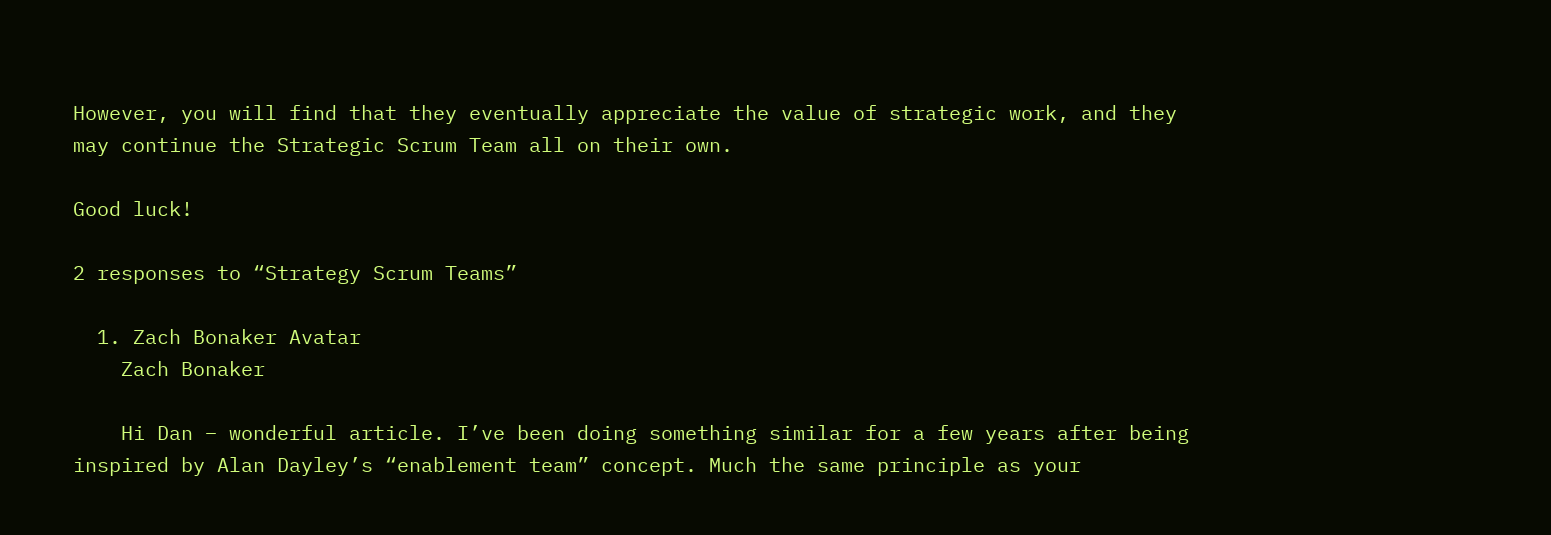However, you will find that they eventually appreciate the value of strategic work, and they may continue the Strategic Scrum Team all on their own.

Good luck!

2 responses to “Strategy Scrum Teams”

  1. Zach Bonaker Avatar
    Zach Bonaker

    Hi Dan – wonderful article. I’ve been doing something similar for a few years after being inspired by Alan Dayley’s “enablement team” concept. Much the same principle as your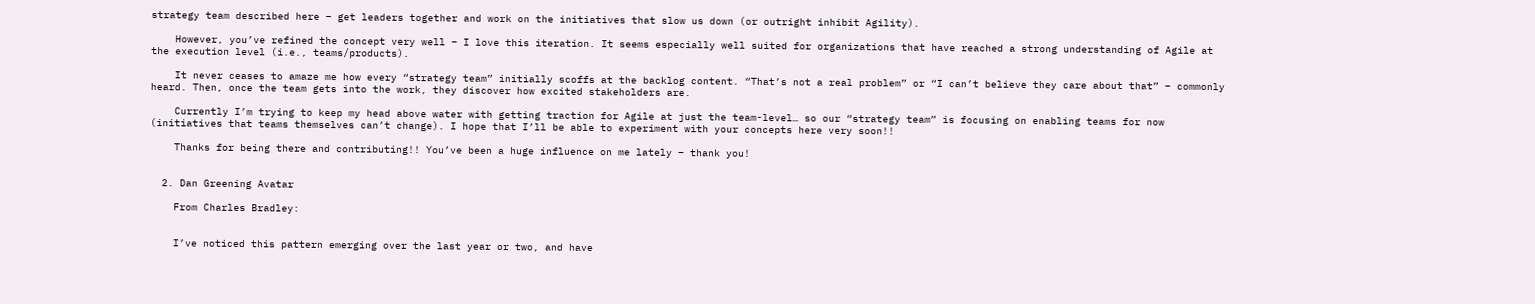strategy team described here – get leaders together and work on the initiatives that slow us down (or outright inhibit Agility).

    However, you’ve refined the concept very well – I love this iteration. It seems especially well suited for organizations that have reached a strong understanding of Agile at the execution level (i.e., teams/products).

    It never ceases to amaze me how every “strategy team” initially scoffs at the backlog content. “That’s not a real problem” or “I can’t believe they care about that” – commonly heard. Then, once the team gets into the work, they discover how excited stakeholders are.

    Currently I’m trying to keep my head above water with getting traction for Agile at just the team-level… so our “strategy team” is focusing on enabling teams for now (initiatives that teams themselves can’t change). I hope that I’ll be able to experiment with your concepts here very soon!!

    Thanks for being there and contributing!! You’ve been a huge influence on me lately – thank you!


  2. Dan Greening Avatar

    From Charles Bradley:


    I’ve noticed this pattern emerging over the last year or two, and have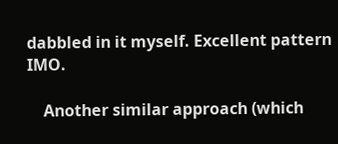dabbled in it myself. Excellent pattern IMO.

    Another similar approach (which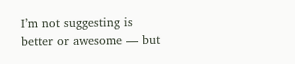I’m not suggesting is better or awesome — but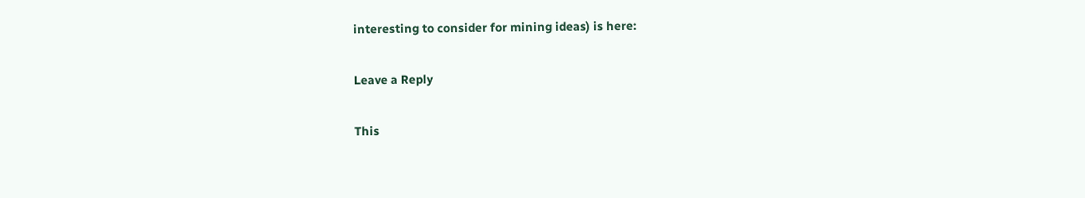interesting to consider for mining ideas) is here:

Leave a Reply

This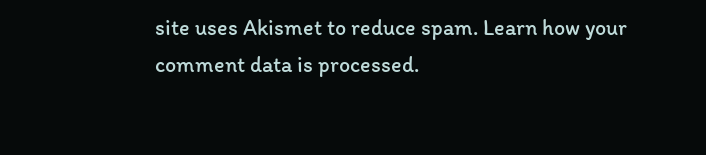site uses Akismet to reduce spam. Learn how your comment data is processed.